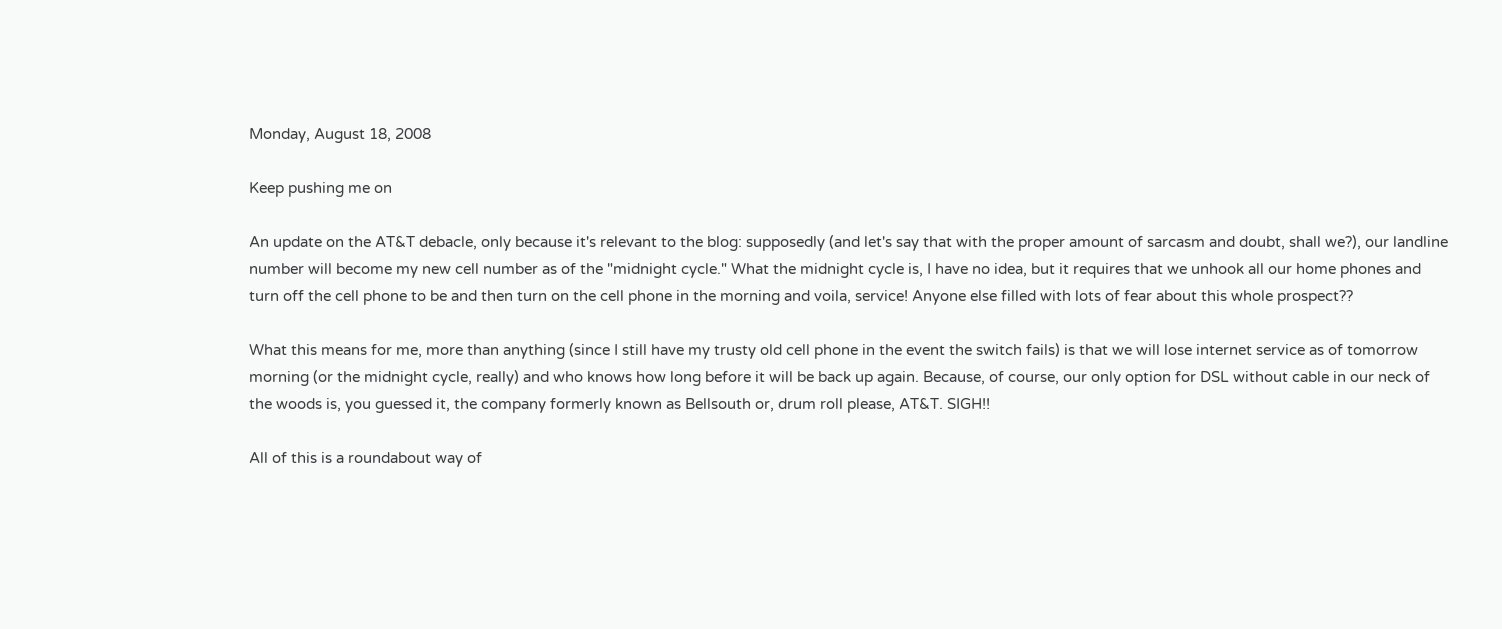Monday, August 18, 2008

Keep pushing me on

An update on the AT&T debacle, only because it's relevant to the blog: supposedly (and let's say that with the proper amount of sarcasm and doubt, shall we?), our landline number will become my new cell number as of the "midnight cycle." What the midnight cycle is, I have no idea, but it requires that we unhook all our home phones and turn off the cell phone to be and then turn on the cell phone in the morning and voila, service! Anyone else filled with lots of fear about this whole prospect??

What this means for me, more than anything (since I still have my trusty old cell phone in the event the switch fails) is that we will lose internet service as of tomorrow morning (or the midnight cycle, really) and who knows how long before it will be back up again. Because, of course, our only option for DSL without cable in our neck of the woods is, you guessed it, the company formerly known as Bellsouth or, drum roll please, AT&T. SIGH!!

All of this is a roundabout way of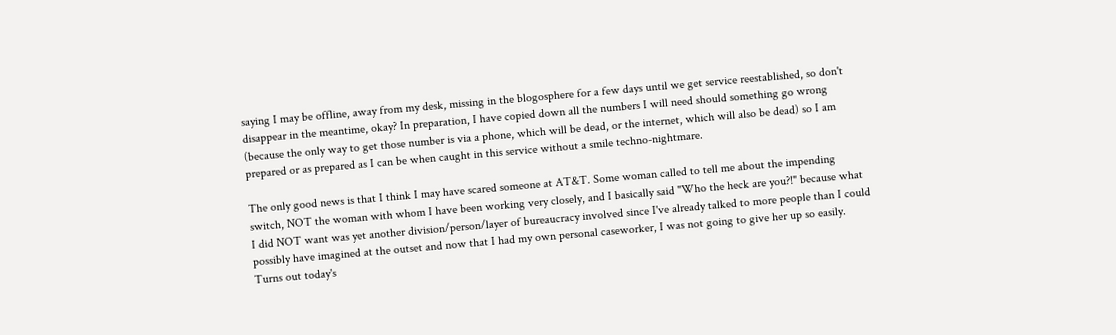saying I may be offline, away from my desk, missing in the blogosphere for a few days until we get service reestablished, so don't disappear in the meantime, okay? In preparation, I have copied down all the numbers I will need should something go wrong (because the only way to get those number is via a phone, which will be dead, or the internet, which will also be dead) so I am prepared or as prepared as I can be when caught in this service without a smile techno-nightmare.

The only good news is that I think I may have scared someone at AT&T. Some woman called to tell me about the impending switch, NOT the woman with whom I have been working very closely, and I basically said "Who the heck are you?!" because what I did NOT want was yet another division/person/layer of bureaucracy involved since I've already talked to more people than I could possibly have imagined at the outset and now that I had my own personal caseworker, I was not going to give her up so easily. Turns out today's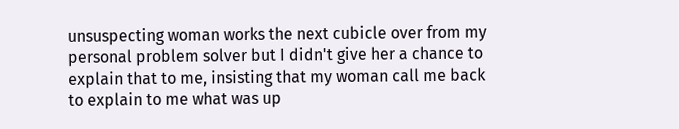unsuspecting woman works the next cubicle over from my personal problem solver but I didn't give her a chance to explain that to me, insisting that my woman call me back to explain to me what was up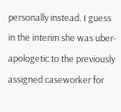personally instead. I guess in the interim she was uber-apologetic to the previously assigned caseworker for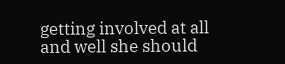getting involved at all and well she should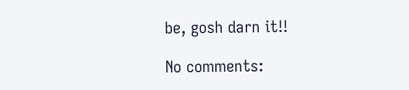be, gosh darn it!!

No comments: